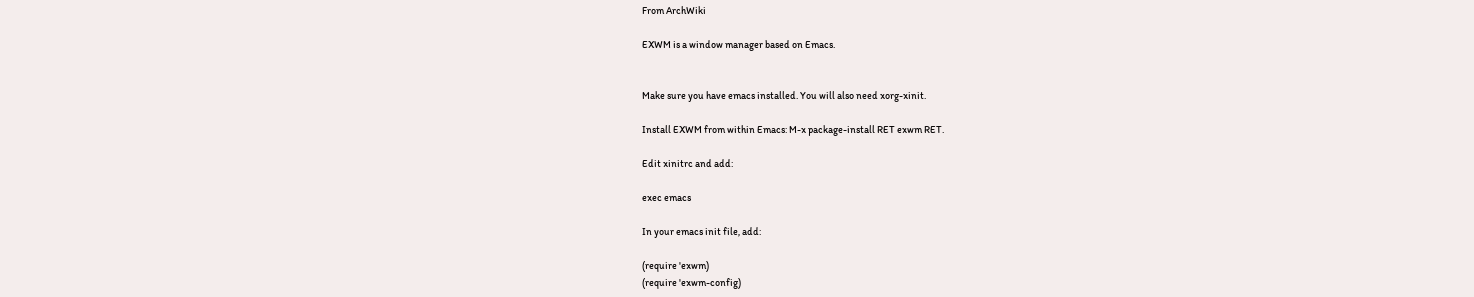From ArchWiki

EXWM is a window manager based on Emacs.


Make sure you have emacs installed. You will also need xorg-xinit.

Install EXWM from within Emacs: M-x package-install RET exwm RET.

Edit xinitrc and add:

exec emacs

In your emacs init file, add:

(require 'exwm)
(require 'exwm-config)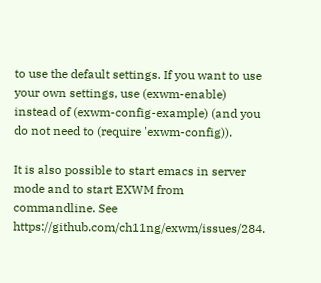to use the default settings. If you want to use your own settings, use (exwm-enable) instead of (exwm-config-example) (and you do not need to (require 'exwm-config)).

It is also possible to start emacs in server mode and to start EXWM from commandline. See https://github.com/ch11ng/exwm/issues/284.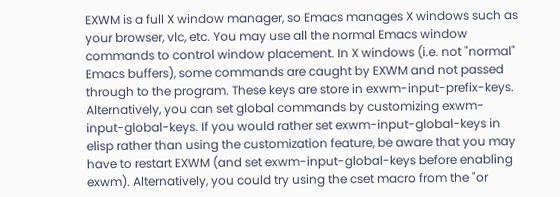EXWM is a full X window manager, so Emacs manages X windows such as your browser, vlc, etc. You may use all the normal Emacs window commands to control window placement. In X windows (i.e. not "normal" Emacs buffers), some commands are caught by EXWM and not passed through to the program. These keys are store in exwm-input-prefix-keys. Alternatively, you can set global commands by customizing exwm-input-global-keys. If you would rather set exwm-input-global-keys in elisp rather than using the customization feature, be aware that you may have to restart EXWM (and set exwm-input-global-keys before enabling exwm). Alternatively, you could try using the cset macro from the "or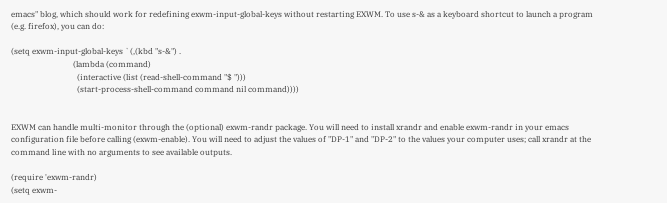emacs" blog, which should work for redefining exwm-input-global-keys without restarting EXWM. To use s-& as a keyboard shortcut to launch a program (e.g. firefox), you can do:

(setq exwm-input-global-keys `(,(kbd "s-&") .
                               (lambda (command)
                                 (interactive (list (read-shell-command "$ ")))
                                 (start-process-shell-command command nil command))))


EXWM can handle multi-monitor through the (optional) exwm-randr package. You will need to install xrandr and enable exwm-randr in your emacs configuration file before calling (exwm-enable). You will need to adjust the values of "DP-1" and "DP-2" to the values your computer uses; call xrandr at the command line with no arguments to see available outputs.

(require 'exwm-randr)
(setq exwm-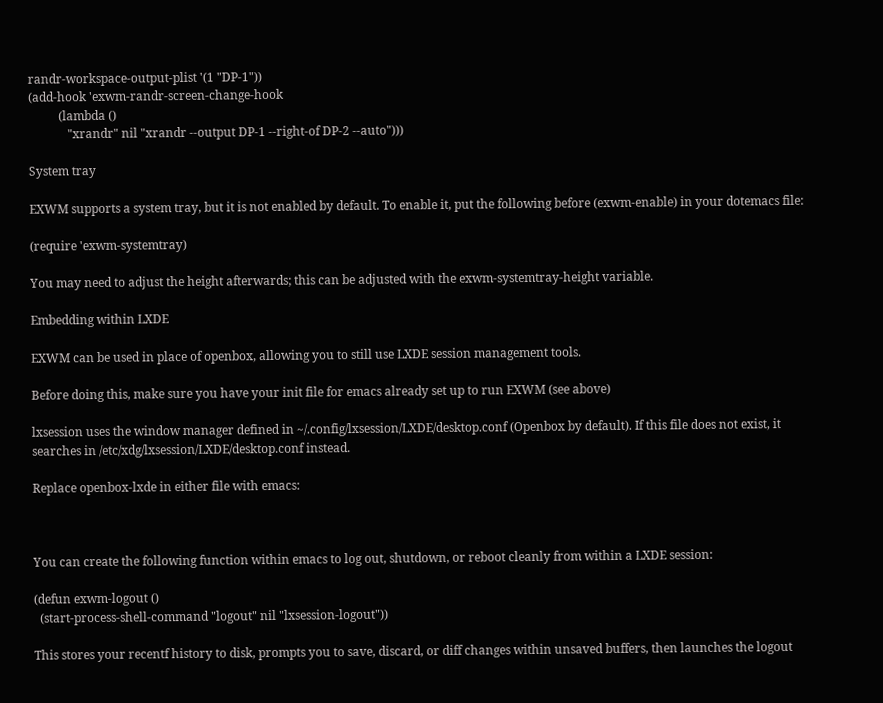randr-workspace-output-plist '(1 "DP-1"))
(add-hook 'exwm-randr-screen-change-hook
          (lambda ()
             "xrandr" nil "xrandr --output DP-1 --right-of DP-2 --auto")))

System tray

EXWM supports a system tray, but it is not enabled by default. To enable it, put the following before (exwm-enable) in your dotemacs file:

(require 'exwm-systemtray)

You may need to adjust the height afterwards; this can be adjusted with the exwm-systemtray-height variable.

Embedding within LXDE

EXWM can be used in place of openbox, allowing you to still use LXDE session management tools.

Before doing this, make sure you have your init file for emacs already set up to run EXWM (see above)

lxsession uses the window manager defined in ~/.config/lxsession/LXDE/desktop.conf (Openbox by default). If this file does not exist, it searches in /etc/xdg/lxsession/LXDE/desktop.conf instead.

Replace openbox-lxde in either file with emacs:



You can create the following function within emacs to log out, shutdown, or reboot cleanly from within a LXDE session:

(defun exwm-logout ()
  (start-process-shell-command "logout" nil "lxsession-logout"))

This stores your recentf history to disk, prompts you to save, discard, or diff changes within unsaved buffers, then launches the logout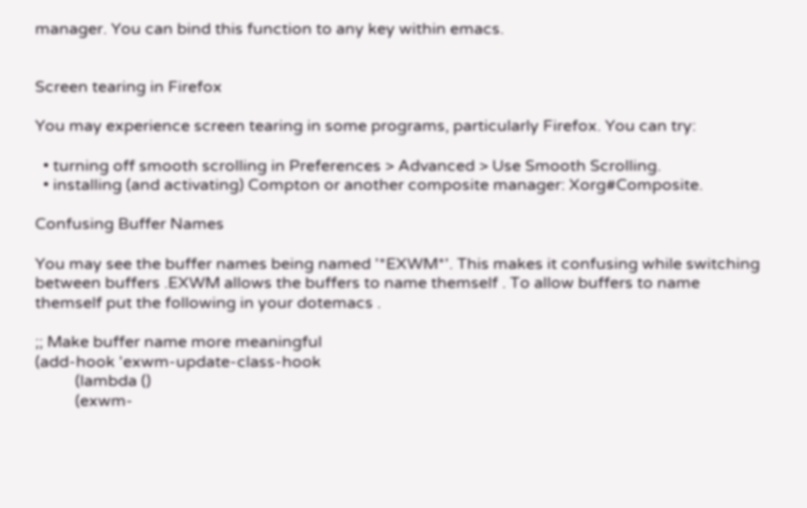manager. You can bind this function to any key within emacs.


Screen tearing in Firefox

You may experience screen tearing in some programs, particularly Firefox. You can try:

  • turning off smooth scrolling in Preferences > Advanced > Use Smooth Scrolling.
  • installing (and activating) Compton or another composite manager: Xorg#Composite.

Confusing Buffer Names

You may see the buffer names being named '*EXWM*'. This makes it confusing while switching between buffers .EXWM allows the buffers to name themself . To allow buffers to name themself put the following in your dotemacs .

;; Make buffer name more meaningful
(add-hook 'exwm-update-class-hook
          (lambda ()
          (exwm-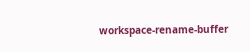workspace-rename-buffer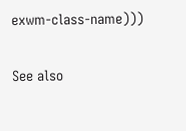exwm-class-name)))

See also